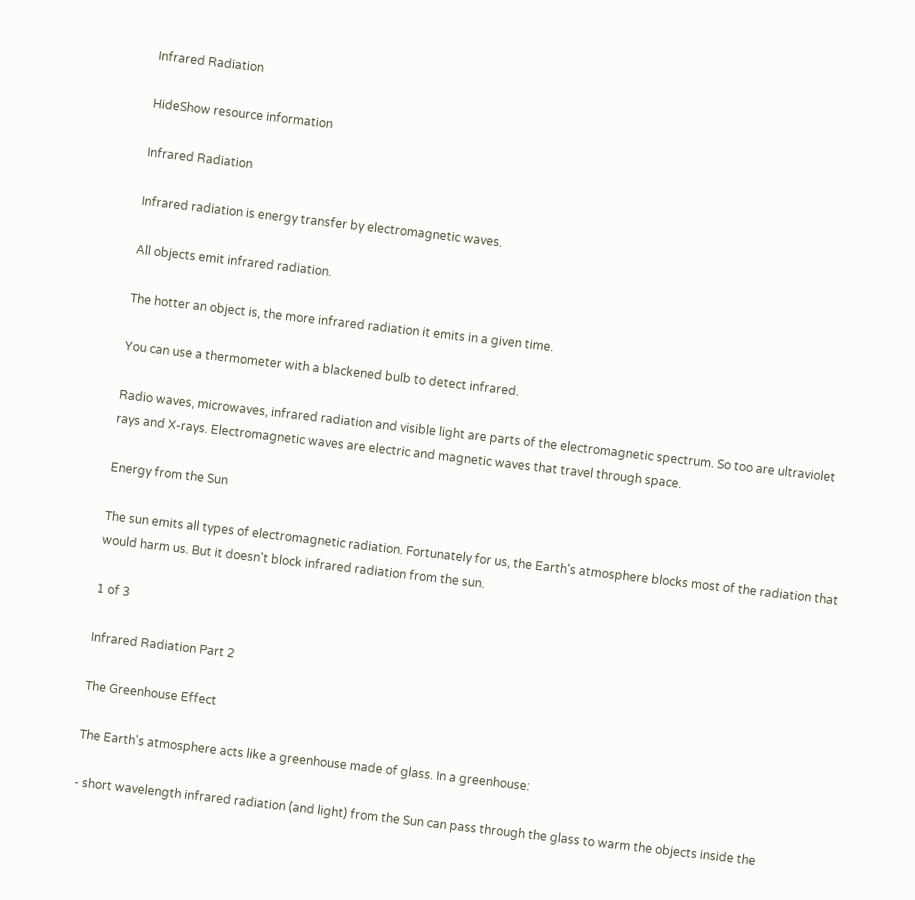Infrared Radiation

HideShow resource information

Infrared Radiation

Infrared radiation is energy transfer by electromagnetic waves.

All objects emit infrared radiation.

The hotter an object is, the more infrared radiation it emits in a given time.

You can use a thermometer with a blackened bulb to detect infrared.

Radio waves, microwaves, infrared radiation and visible light are parts of the electromagnetic spectrum. So too are ultraviolet rays and X-rays. Electromagnetic waves are electric and magnetic waves that travel through space.

Energy from the Sun

The sun emits all types of electromagnetic radiation. Fortunately for us, the Earth's atmosphere blocks most of the radiation that would harm us. But it doesn't block infrared radiation from the sun.

1 of 3

Infrared Radiation Part 2

The Greenhouse Effect

The Earth's atmosphere acts like a greenhouse made of glass. In a greenhouse:

- short wavelength infrared radiation (and light) from the Sun can pass through the glass to warm the objects inside the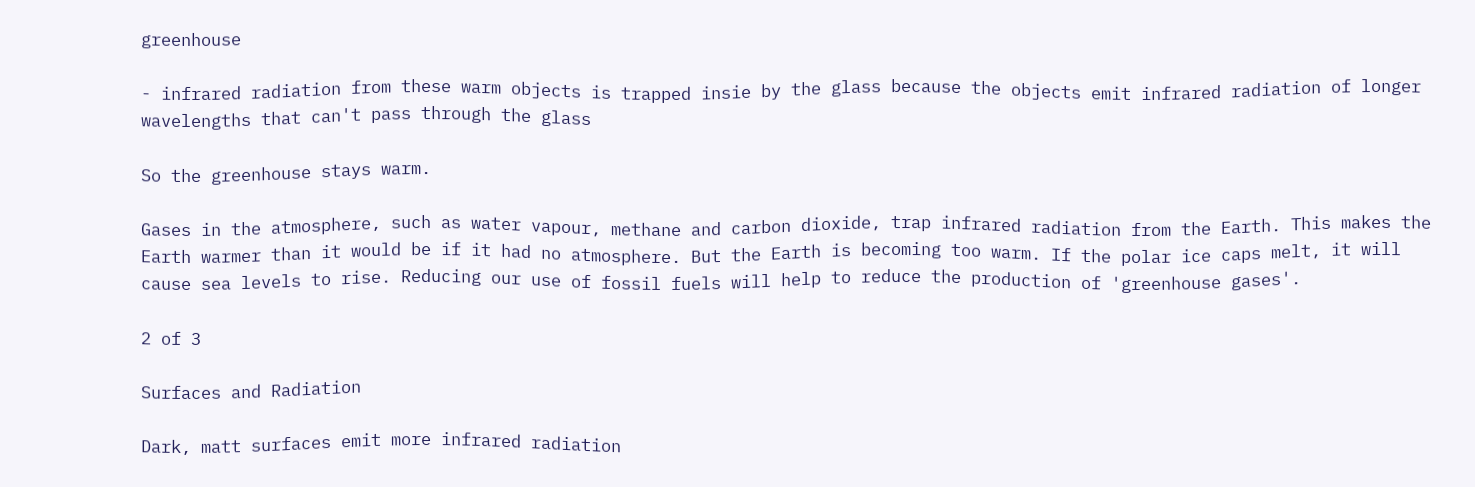greenhouse

- infrared radiation from these warm objects is trapped insie by the glass because the objects emit infrared radiation of longer wavelengths that can't pass through the glass

So the greenhouse stays warm.

Gases in the atmosphere, such as water vapour, methane and carbon dioxide, trap infrared radiation from the Earth. This makes the Earth warmer than it would be if it had no atmosphere. But the Earth is becoming too warm. If the polar ice caps melt, it will cause sea levels to rise. Reducing our use of fossil fuels will help to reduce the production of 'greenhouse gases'.

2 of 3

Surfaces and Radiation

Dark, matt surfaces emit more infrared radiation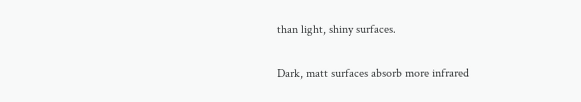than light, shiny surfaces.

Dark, matt surfaces absorb more infrared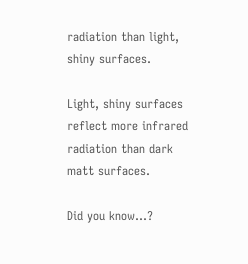radiation than light, shiny surfaces.

Light, shiny surfaces reflect more infrared radiation than dark matt surfaces.

Did you know...?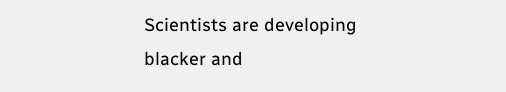Scientists are developing blacker and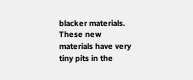blacker materials. These new materials have very tiny pits in the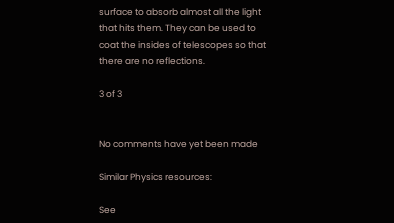surface to absorb almost all the light that hits them. They can be used to coat the insides of telescopes so that there are no reflections.

3 of 3


No comments have yet been made

Similar Physics resources:

See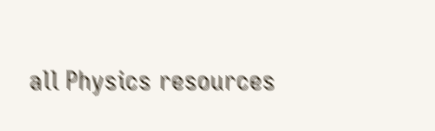all Physics resources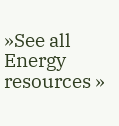»See all Energy resources »